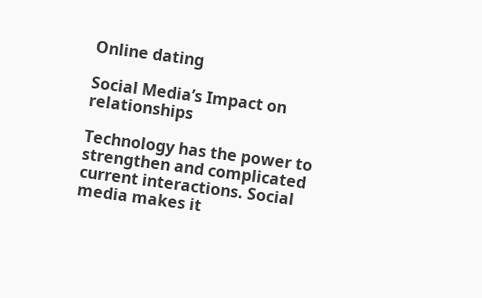Online dating

Social Media’s Impact on relationships

Technology has the power to strengthen and complicated current interactions. Social media makes it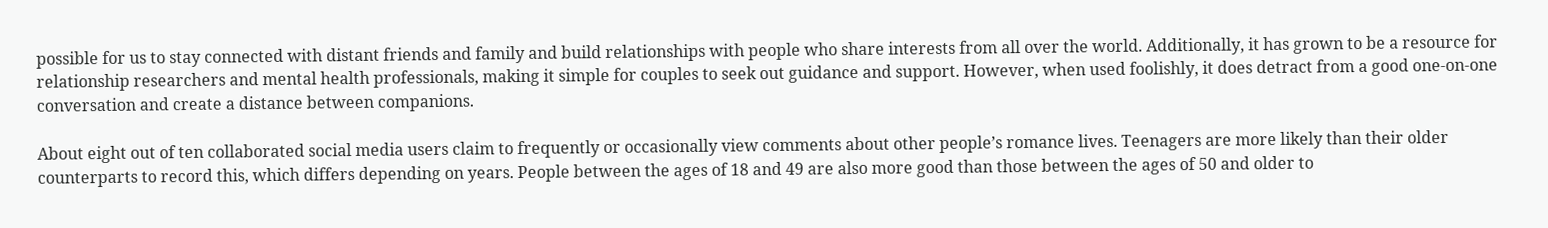possible for us to stay connected with distant friends and family and build relationships with people who share interests from all over the world. Additionally, it has grown to be a resource for relationship researchers and mental health professionals, making it simple for couples to seek out guidance and support. However, when used foolishly, it does detract from a good one-on-one conversation and create a distance between companions.

About eight out of ten collaborated social media users claim to frequently or occasionally view comments about other people’s romance lives. Teenagers are more likely than their older counterparts to record this, which differs depending on years. People between the ages of 18 and 49 are also more good than those between the ages of 50 and older to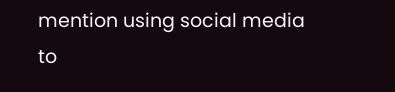mention using social media to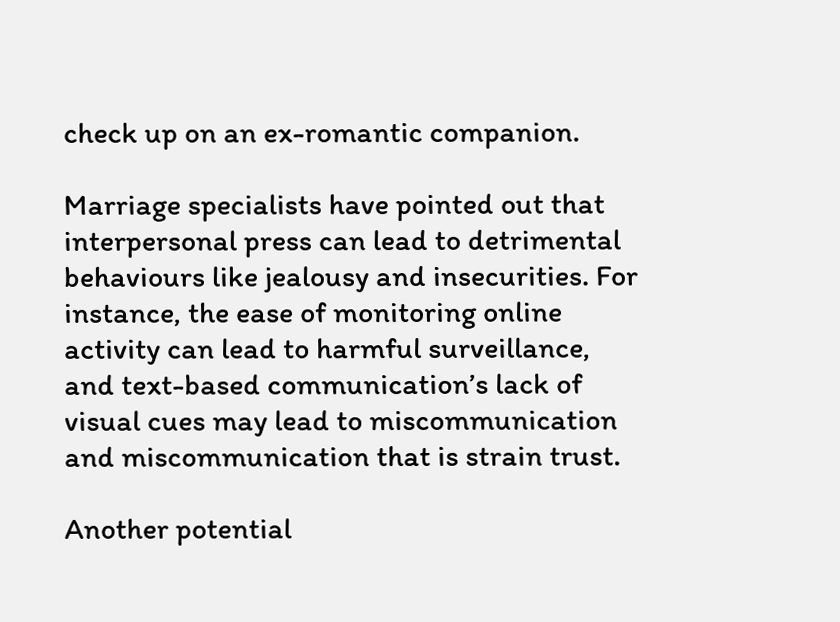check up on an ex-romantic companion.

Marriage specialists have pointed out that interpersonal press can lead to detrimental behaviours like jealousy and insecurities. For instance, the ease of monitoring online activity can lead to harmful surveillance, and text-based communication’s lack of visual cues may lead to miscommunication and miscommunication that is strain trust.

Another potential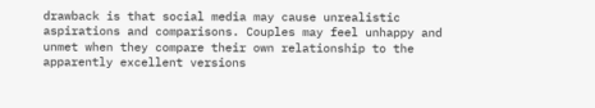drawback is that social media may cause unrealistic aspirations and comparisons. Couples may feel unhappy and unmet when they compare their own relationship to the apparently excellent versions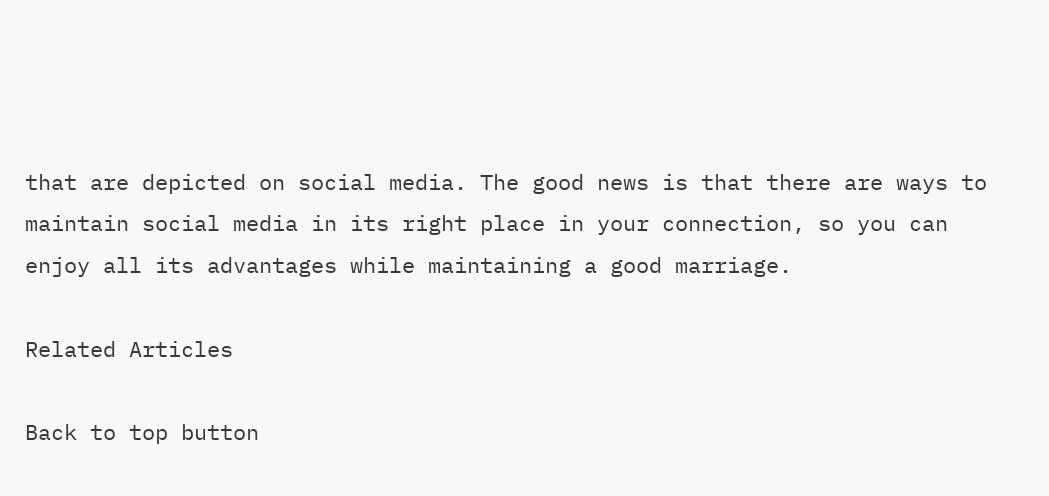that are depicted on social media. The good news is that there are ways to maintain social media in its right place in your connection, so you can enjoy all its advantages while maintaining a good marriage.

Related Articles

Back to top button